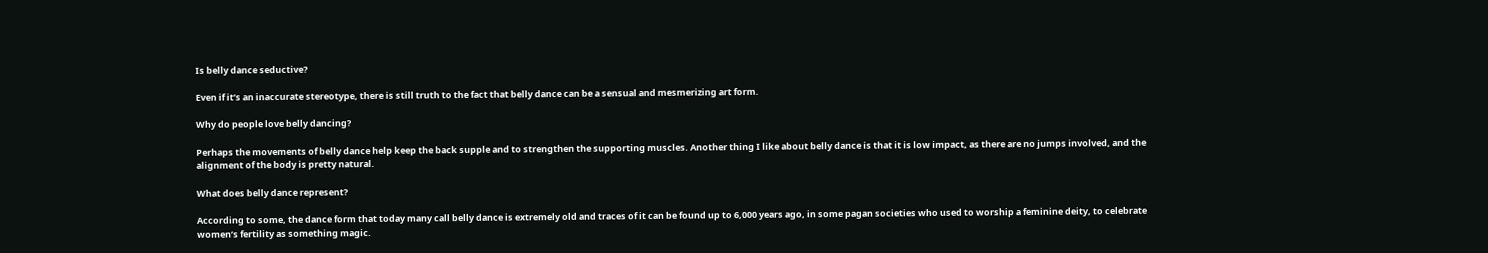Is belly dance seductive?

Even if it’s an inaccurate stereotype, there is still truth to the fact that belly dance can be a sensual and mesmerizing art form.

Why do people love belly dancing?

Perhaps the movements of belly dance help keep the back supple and to strengthen the supporting muscles. Another thing I like about belly dance is that it is low impact, as there are no jumps involved, and the alignment of the body is pretty natural.

What does belly dance represent?

According to some, the dance form that today many call belly dance is extremely old and traces of it can be found up to 6,000 years ago, in some pagan societies who used to worship a feminine deity, to celebrate women’s fertility as something magic.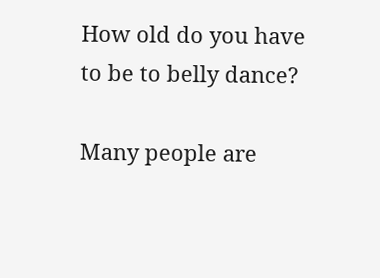How old do you have to be to belly dance?

Many people are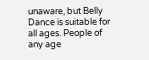unaware, but Belly Dance is suitable for all ages. People of any age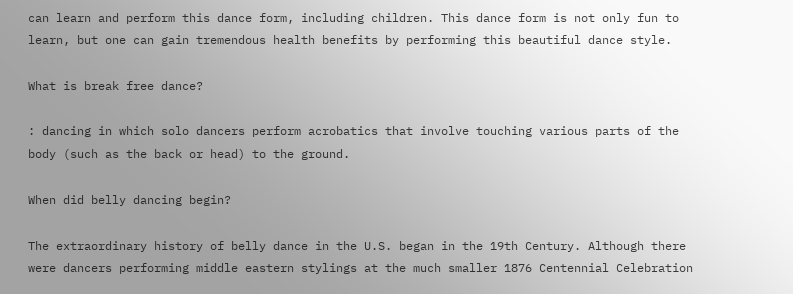can learn and perform this dance form, including children. This dance form is not only fun to learn, but one can gain tremendous health benefits by performing this beautiful dance style.

What is break free dance?

: dancing in which solo dancers perform acrobatics that involve touching various parts of the body (such as the back or head) to the ground.

When did belly dancing begin?

The extraordinary history of belly dance in the U.S. began in the 19th Century. Although there were dancers performing middle eastern stylings at the much smaller 1876 Centennial Celebration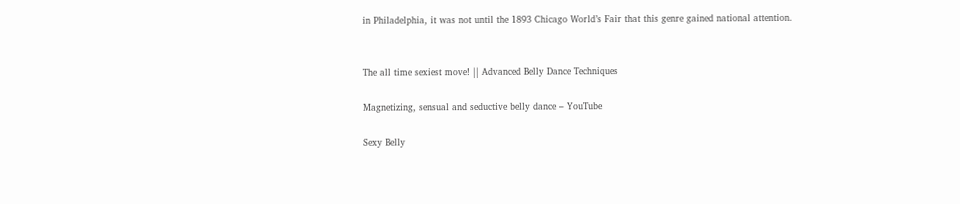in Philadelphia, it was not until the 1893 Chicago World’s Fair that this genre gained national attention.


The all time sexiest move! || Advanced Belly Dance Techniques

Magnetizing, sensual and seductive belly dance – YouTube

Sexy Belly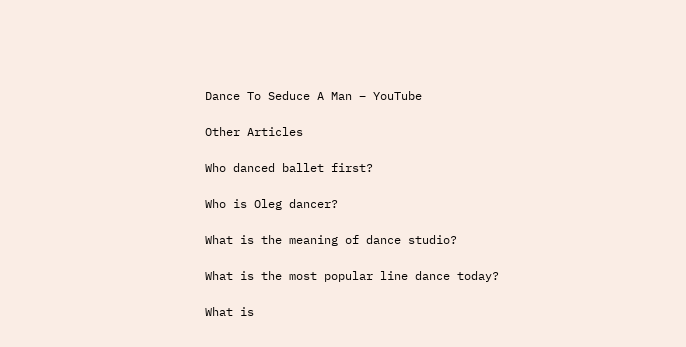Dance To Seduce A Man – YouTube

Other Articles

Who danced ballet first?

Who is Oleg dancer?

What is the meaning of dance studio?

What is the most popular line dance today?

What is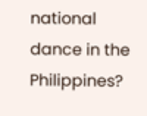national dance in the Philippines?